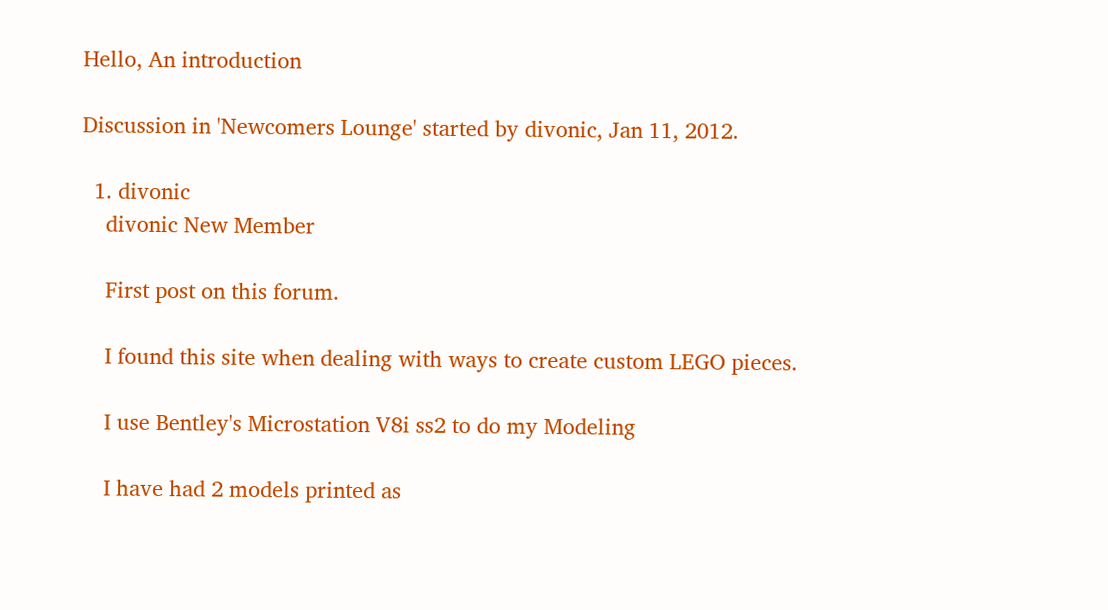Hello, An introduction

Discussion in 'Newcomers Lounge' started by divonic, Jan 11, 2012.

  1. divonic
    divonic New Member

    First post on this forum.

    I found this site when dealing with ways to create custom LEGO pieces.

    I use Bentley's Microstation V8i ss2 to do my Modeling

    I have had 2 models printed as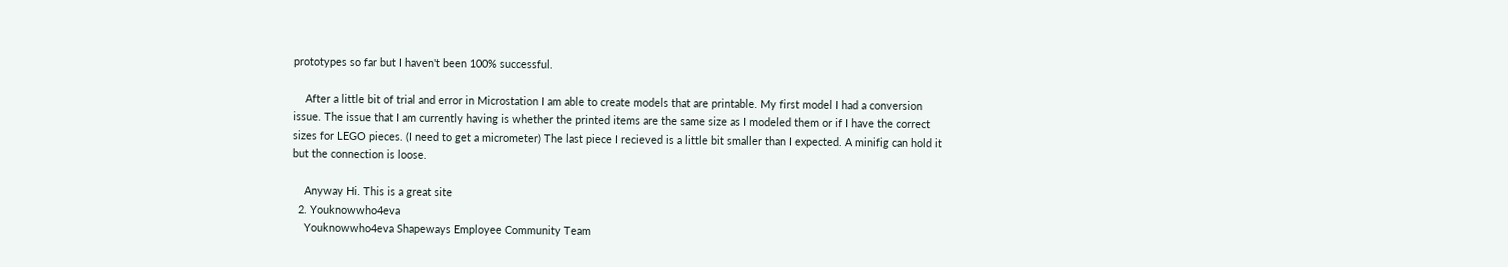prototypes so far but I haven't been 100% successful.

    After a little bit of trial and error in Microstation I am able to create models that are printable. My first model I had a conversion issue. The issue that I am currently having is whether the printed items are the same size as I modeled them or if I have the correct sizes for LEGO pieces. (I need to get a micrometer) The last piece I recieved is a little bit smaller than I expected. A minifig can hold it but the connection is loose.

    Anyway Hi. This is a great site
  2. Youknowwho4eva
    Youknowwho4eva Shapeways Employee Community Team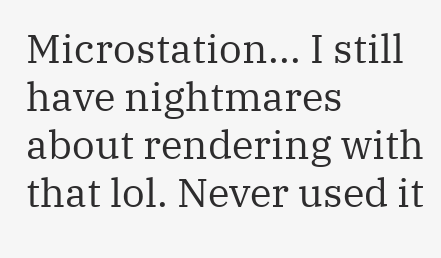Microstation... I still have nightmares about rendering with that lol. Never used it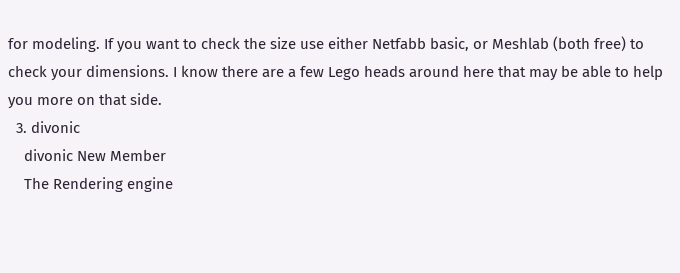for modeling. If you want to check the size use either Netfabb basic, or Meshlab (both free) to check your dimensions. I know there are a few Lego heads around here that may be able to help you more on that side.
  3. divonic
    divonic New Member
    The Rendering engine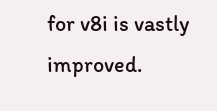for v8i is vastly improved.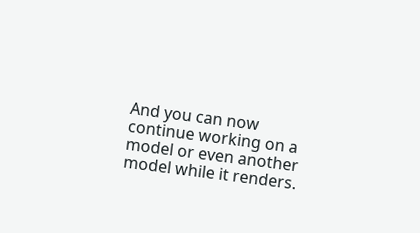And you can now continue working on a model or even another model while it renders.